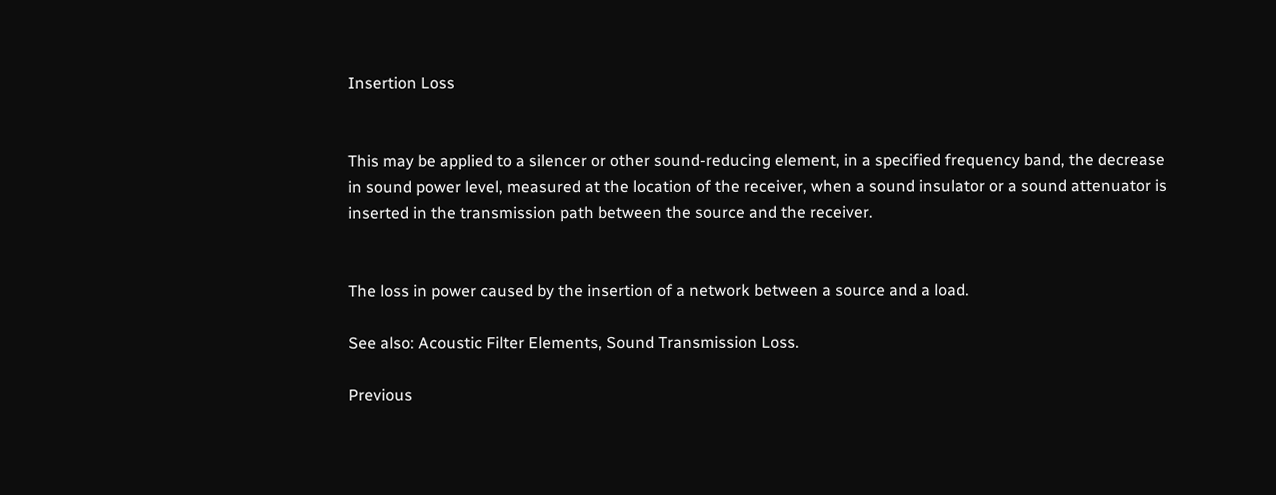Insertion Loss


This may be applied to a silencer or other sound-reducing element, in a specified frequency band, the decrease in sound power level, measured at the location of the receiver, when a sound insulator or a sound attenuator is inserted in the transmission path between the source and the receiver.


The loss in power caused by the insertion of a network between a source and a load.

See also: Acoustic Filter Elements, Sound Transmission Loss.

Previous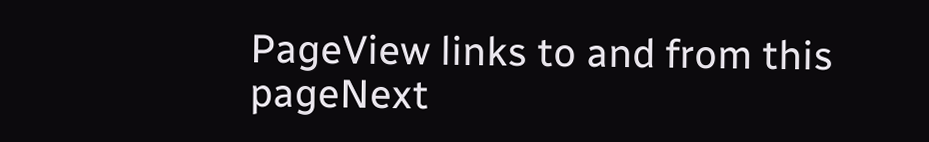PageView links to and from this pageNext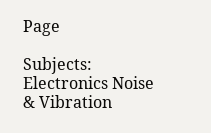Page

Subjects: Electronics Noise & Vibration